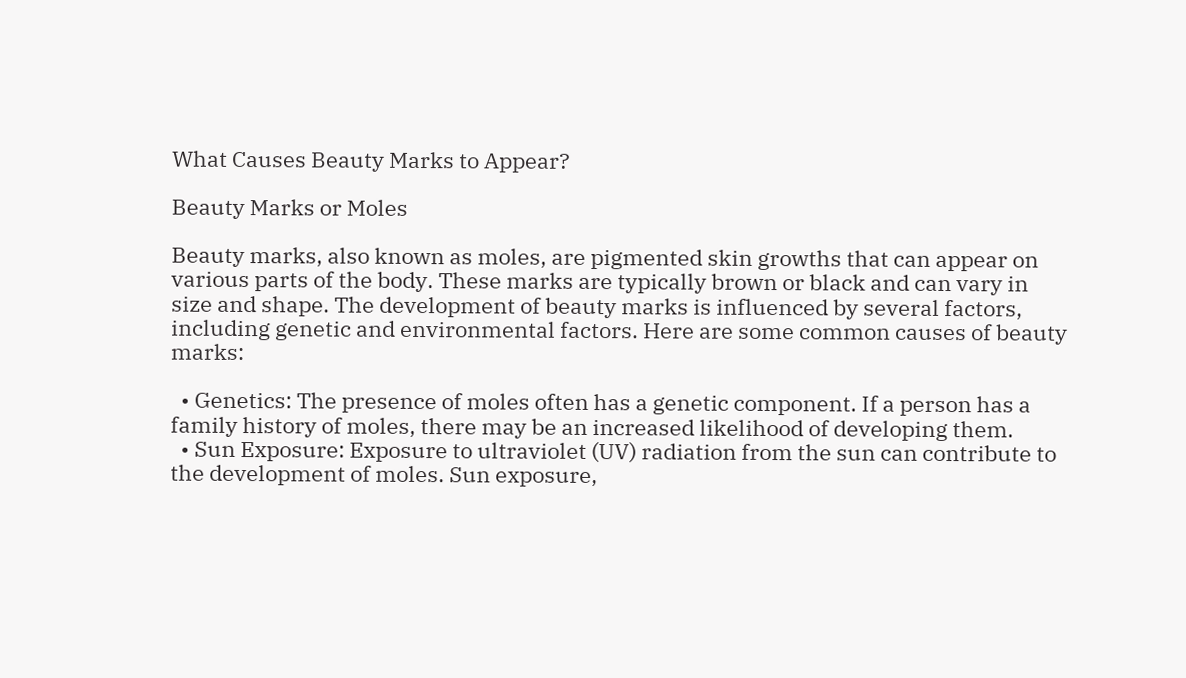What Causes Beauty Marks to Appear?

Beauty Marks or Moles

Beauty marks, also known as moles, are pigmented skin growths that can appear on various parts of the body. These marks are typically brown or black and can vary in size and shape. The development of beauty marks is influenced by several factors, including genetic and environmental factors. Here are some common causes of beauty marks:

  • Genetics: The presence of moles often has a genetic component. If a person has a family history of moles, there may be an increased likelihood of developing them.
  • Sun Exposure: Exposure to ultraviolet (UV) radiation from the sun can contribute to the development of moles. Sun exposure,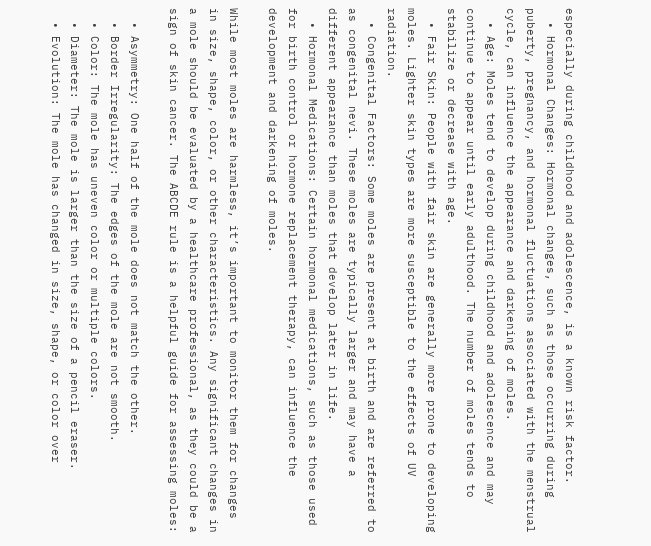especially during childhood and adolescence, is a known risk factor.
  • Hormonal Changes: Hormonal changes, such as those occurring during puberty, pregnancy, and hormonal fluctuations associated with the menstrual cycle, can influence the appearance and darkening of moles.
  • Age: Moles tend to develop during childhood and adolescence and may continue to appear until early adulthood. The number of moles tends to stabilize or decrease with age.
  • Fair Skin: People with fair skin are generally more prone to developing moles. Lighter skin types are more susceptible to the effects of UV radiation.
  • Congenital Factors: Some moles are present at birth and are referred to as congenital nevi. These moles are typically larger and may have a different appearance than moles that develop later in life.
  • Hormonal Medications: Certain hormonal medications, such as those used for birth control or hormone replacement therapy, can influence the development and darkening of moles.

While most moles are harmless, it’s important to monitor them for changes in size, shape, color, or other characteristics. Any significant changes in a mole should be evaluated by a healthcare professional, as they could be a sign of skin cancer. The ABCDE rule is a helpful guide for assessing moles:

  • Asymmetry: One half of the mole does not match the other.
  • Border Irregularity: The edges of the mole are not smooth.
  • Color: The mole has uneven color or multiple colors.
  • Diameter: The mole is larger than the size of a pencil eraser.
  • Evolution: The mole has changed in size, shape, or color over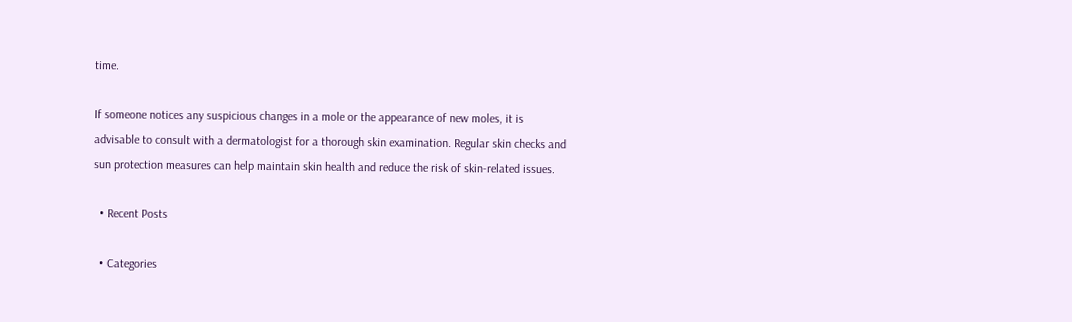time.

If someone notices any suspicious changes in a mole or the appearance of new moles, it is advisable to consult with a dermatologist for a thorough skin examination. Regular skin checks and sun protection measures can help maintain skin health and reduce the risk of skin-related issues.

  • Recent Posts

  • Categories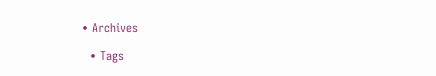• Archives

  • Tags